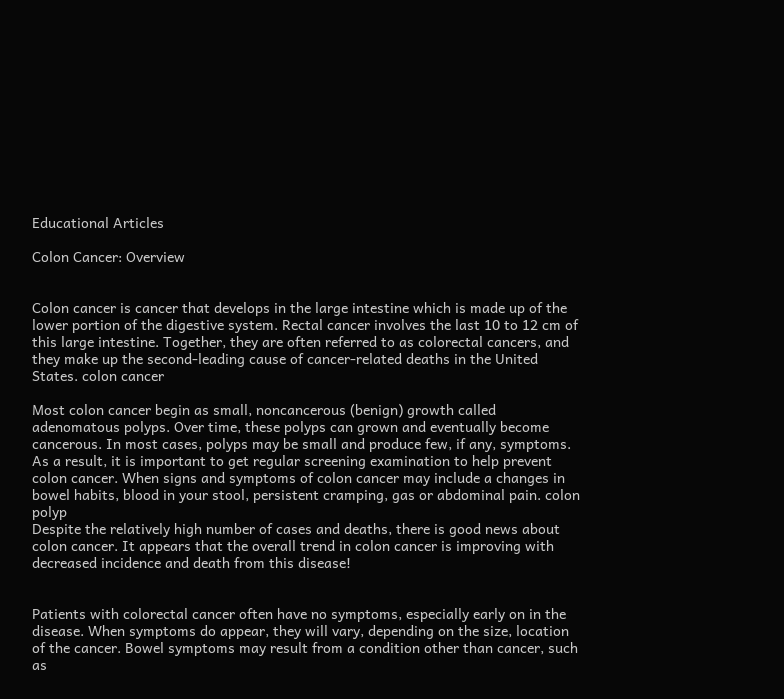Educational Articles

Colon Cancer: Overview


Colon cancer is cancer that develops in the large intestine which is made up of the lower portion of the digestive system. Rectal cancer involves the last 10 to 12 cm of this large intestine. Together, they are often referred to as colorectal cancers, and they make up the second-leading cause of cancer-related deaths in the United States. colon cancer

Most colon cancer begin as small, noncancerous (benign) growth called adenomatous polyps. Over time, these polyps can grown and eventually become cancerous. In most cases, polyps may be small and produce few, if any, symptoms. As a result, it is important to get regular screening examination to help prevent colon cancer. When signs and symptoms of colon cancer may include a changes in bowel habits, blood in your stool, persistent cramping, gas or abdominal pain. colon polyp
Despite the relatively high number of cases and deaths, there is good news about colon cancer. It appears that the overall trend in colon cancer is improving with decreased incidence and death from this disease!


Patients with colorectal cancer often have no symptoms, especially early on in the disease. When symptoms do appear, they will vary, depending on the size, location of the cancer. Bowel symptoms may result from a condition other than cancer, such as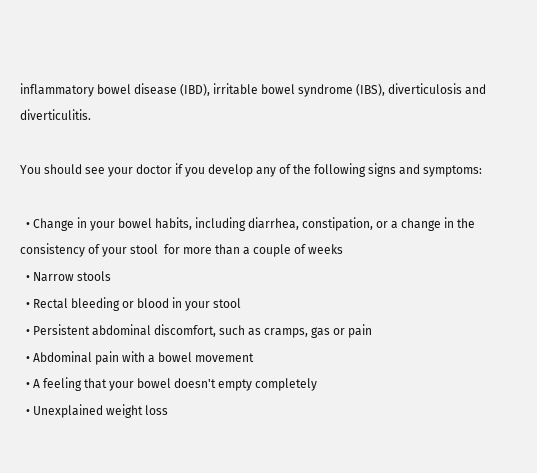inflammatory bowel disease (IBD), irritable bowel syndrome (IBS), diverticulosis and diverticulitis.

You should see your doctor if you develop any of the following signs and symptoms:

  • Change in your bowel habits, including diarrhea, constipation, or a change in the consistency of your stool  for more than a couple of weeks
  • Narrow stools
  • Rectal bleeding or blood in your stool
  • Persistent abdominal discomfort, such as cramps, gas or pain
  • Abdominal pain with a bowel movement
  • A feeling that your bowel doesn't empty completely
  • Unexplained weight loss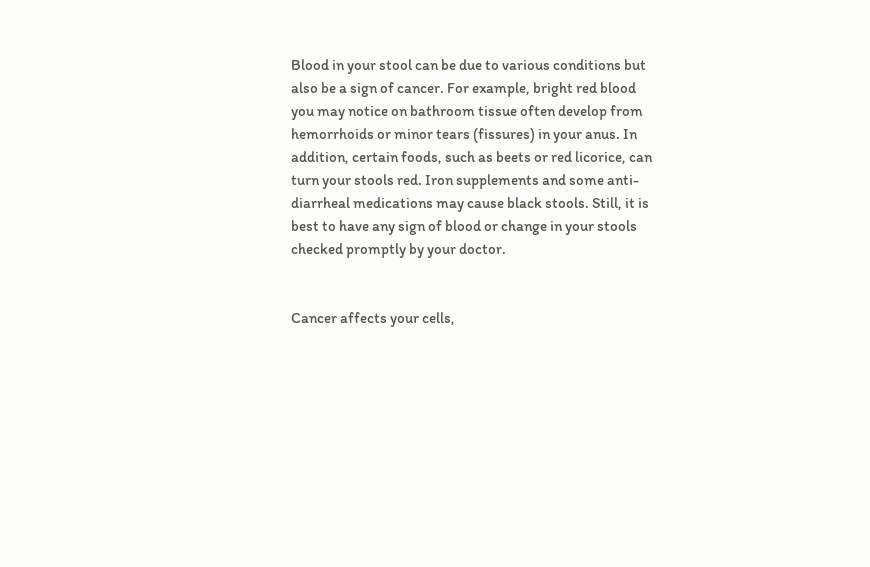Blood in your stool can be due to various conditions but also be a sign of cancer. For example, bright red blood you may notice on bathroom tissue often develop from hemorrhoids or minor tears (fissures) in your anus. In addition, certain foods, such as beets or red licorice, can turn your stools red. Iron supplements and some anti-diarrheal medications may cause black stools. Still, it is best to have any sign of blood or change in your stools checked promptly by your doctor.


Cancer affects your cells,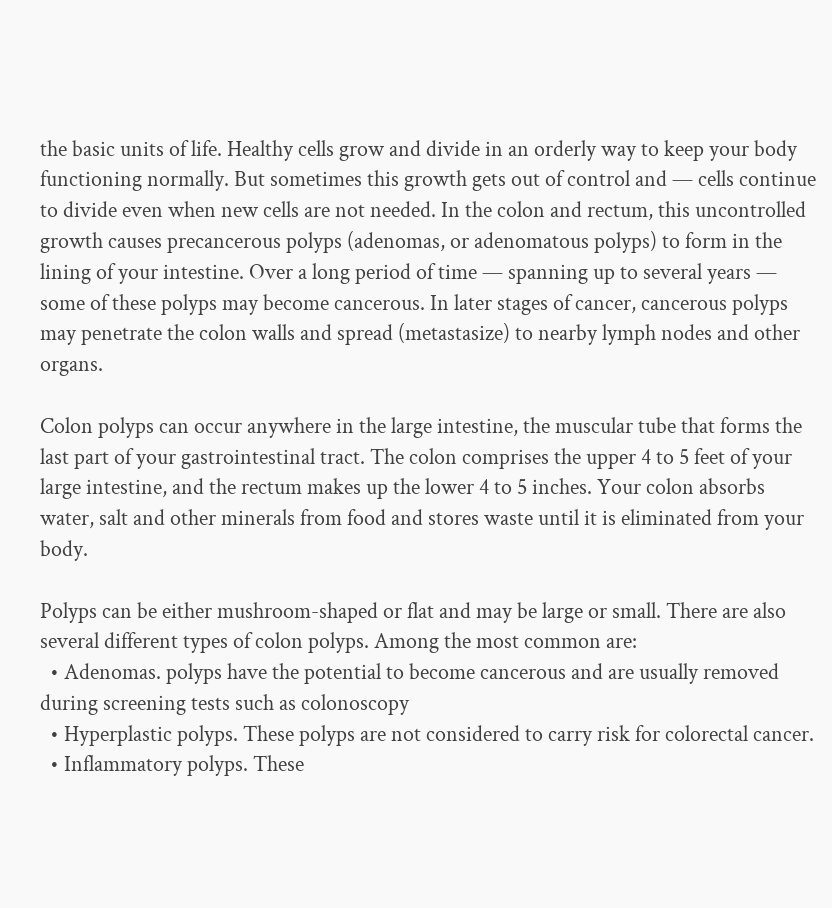the basic units of life. Healthy cells grow and divide in an orderly way to keep your body functioning normally. But sometimes this growth gets out of control and — cells continue to divide even when new cells are not needed. In the colon and rectum, this uncontrolled growth causes precancerous polyps (adenomas, or adenomatous polyps) to form in the lining of your intestine. Over a long period of time — spanning up to several years — some of these polyps may become cancerous. In later stages of cancer, cancerous polyps may penetrate the colon walls and spread (metastasize) to nearby lymph nodes and other organs.

Colon polyps can occur anywhere in the large intestine, the muscular tube that forms the last part of your gastrointestinal tract. The colon comprises the upper 4 to 5 feet of your large intestine, and the rectum makes up the lower 4 to 5 inches. Your colon absorbs water, salt and other minerals from food and stores waste until it is eliminated from your body.

Polyps can be either mushroom-shaped or flat and may be large or small. There are also several different types of colon polyps. Among the most common are:
  • Adenomas. polyps have the potential to become cancerous and are usually removed during screening tests such as colonoscopy
  • Hyperplastic polyps. These polyps are not considered to carry risk for colorectal cancer.
  • Inflammatory polyps. These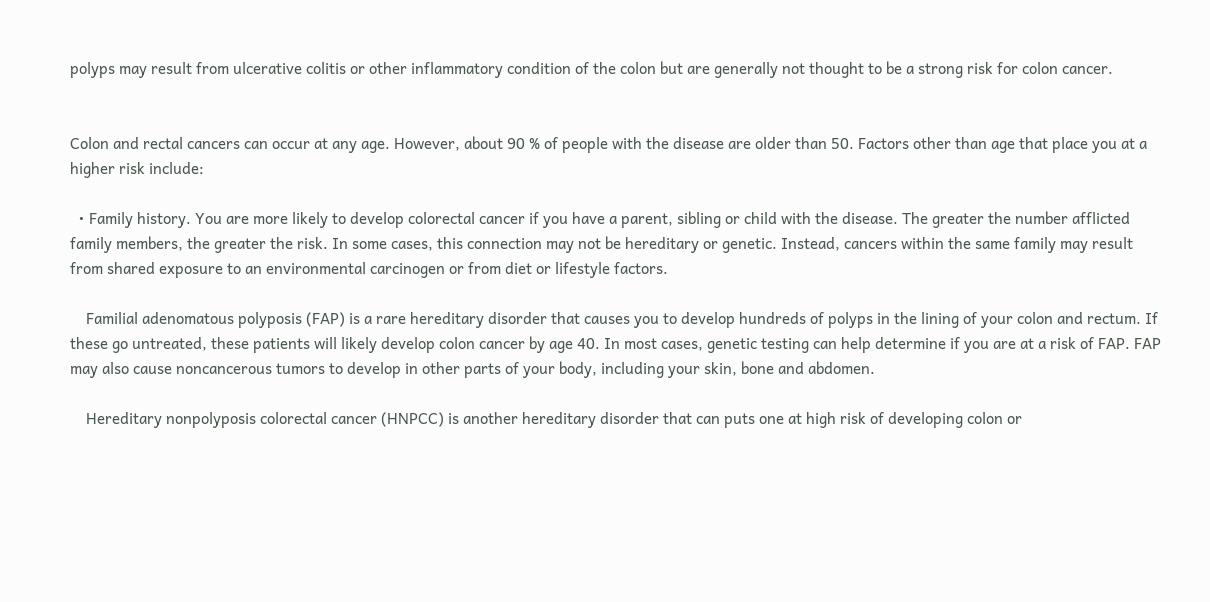polyps may result from ulcerative colitis or other inflammatory condition of the colon but are generally not thought to be a strong risk for colon cancer.


Colon and rectal cancers can occur at any age. However, about 90 % of people with the disease are older than 50. Factors other than age that place you at a higher risk include:

  • Family history. You are more likely to develop colorectal cancer if you have a parent, sibling or child with the disease. The greater the number afflicted family members, the greater the risk. In some cases, this connection may not be hereditary or genetic. Instead, cancers within the same family may result from shared exposure to an environmental carcinogen or from diet or lifestyle factors.

    Familial adenomatous polyposis (FAP) is a rare hereditary disorder that causes you to develop hundreds of polyps in the lining of your colon and rectum. If these go untreated, these patients will likely develop colon cancer by age 40. In most cases, genetic testing can help determine if you are at a risk of FAP. FAP may also cause noncancerous tumors to develop in other parts of your body, including your skin, bone and abdomen.

    Hereditary nonpolyposis colorectal cancer (HNPCC) is another hereditary disorder that can puts one at high risk of developing colon or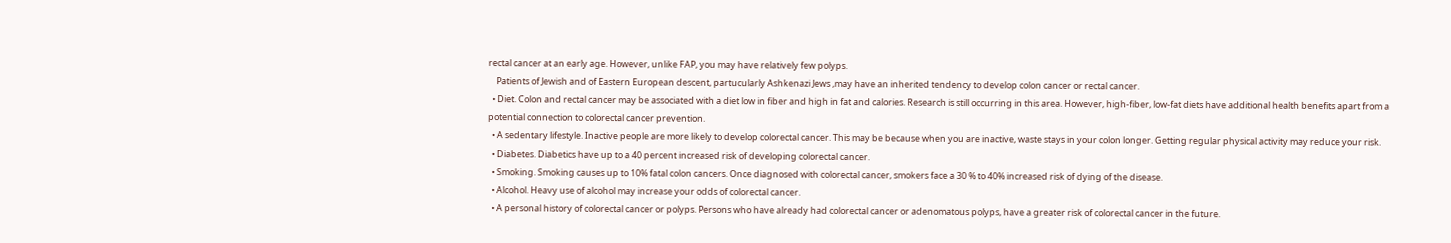rectal cancer at an early age. However, unlike FAP, you may have relatively few polyps.
    Patients of Jewish and of Eastern European descent, partucularly Ashkenazi Jews ,may have an inherited tendency to develop colon cancer or rectal cancer.
  • Diet. Colon and rectal cancer may be associated with a diet low in fiber and high in fat and calories. Research is still occurring in this area. However, high-fiber, low-fat diets have additional health benefits apart from a potential connection to colorectal cancer prevention.
  • A sedentary lifestyle. Inactive people are more likely to develop colorectal cancer. This may be because when you are inactive, waste stays in your colon longer. Getting regular physical activity may reduce your risk.
  • Diabetes. Diabetics have up to a 40 percent increased risk of developing colorectal cancer.
  • Smoking. Smoking causes up to 10% fatal colon cancers. Once diagnosed with colorectal cancer, smokers face a 30 % to 40% increased risk of dying of the disease.
  • Alcohol. Heavy use of alcohol may increase your odds of colorectal cancer.
  • A personal history of colorectal cancer or polyps. Persons who have already had colorectal cancer or adenomatous polyps, have a greater risk of colorectal cancer in the future.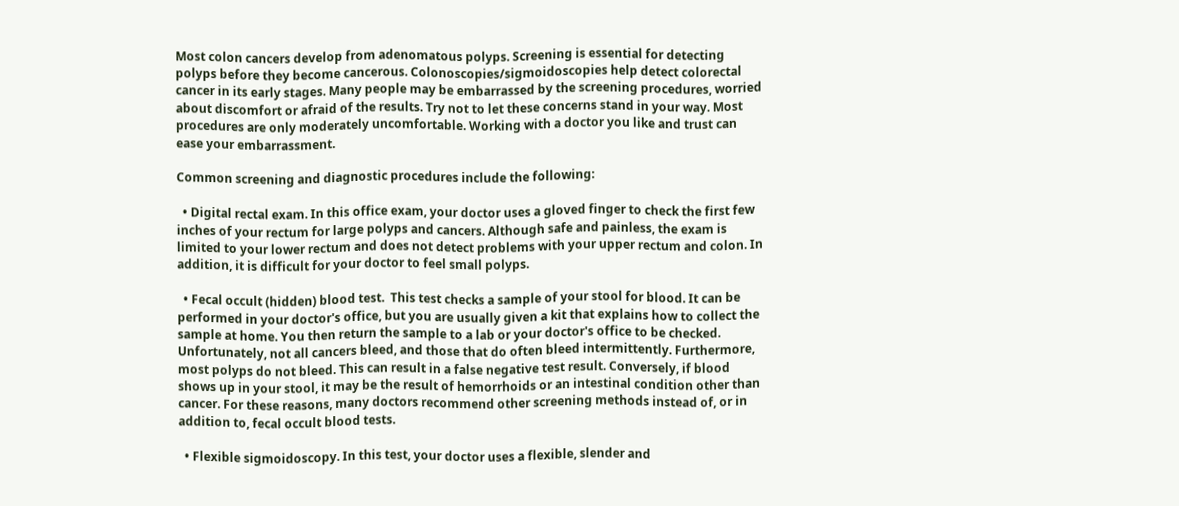Most colon cancers develop from adenomatous polyps. Screening is essential for detecting polyps before they become cancerous. Colonoscopies/sigmoidoscopies help detect colorectal cancer in its early stages. Many people may be embarrassed by the screening procedures, worried about discomfort or afraid of the results. Try not to let these concerns stand in your way. Most procedures are only moderately uncomfortable. Working with a doctor you like and trust can ease your embarrassment.

Common screening and diagnostic procedures include the following:

  • Digital rectal exam. In this office exam, your doctor uses a gloved finger to check the first few inches of your rectum for large polyps and cancers. Although safe and painless, the exam is limited to your lower rectum and does not detect problems with your upper rectum and colon. In addition, it is difficult for your doctor to feel small polyps.

  • Fecal occult (hidden) blood test.  This test checks a sample of your stool for blood. It can be performed in your doctor's office, but you are usually given a kit that explains how to collect the sample at home. You then return the sample to a lab or your doctor's office to be checked. Unfortunately, not all cancers bleed, and those that do often bleed intermittently. Furthermore, most polyps do not bleed. This can result in a false negative test result. Conversely, if blood shows up in your stool, it may be the result of hemorrhoids or an intestinal condition other than cancer. For these reasons, many doctors recommend other screening methods instead of, or in addition to, fecal occult blood tests.

  • Flexible sigmoidoscopy. In this test, your doctor uses a flexible, slender and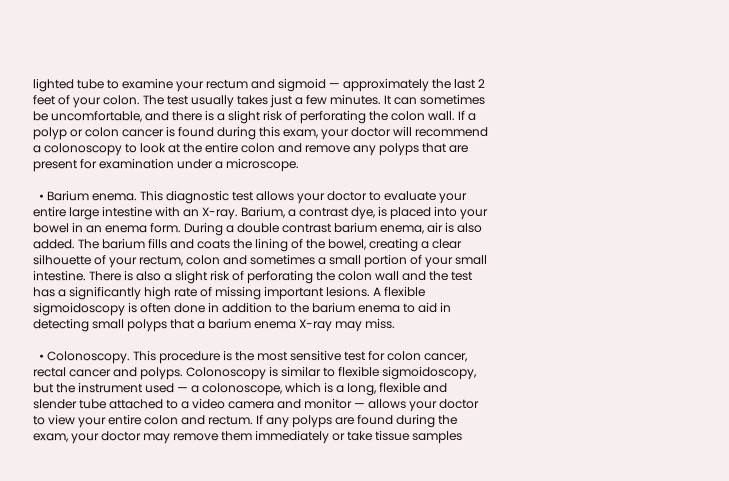lighted tube to examine your rectum and sigmoid — approximately the last 2 feet of your colon. The test usually takes just a few minutes. It can sometimes be uncomfortable, and there is a slight risk of perforating the colon wall. If a polyp or colon cancer is found during this exam, your doctor will recommend a colonoscopy to look at the entire colon and remove any polyps that are present for examination under a microscope.

  • Barium enema. This diagnostic test allows your doctor to evaluate your entire large intestine with an X-ray. Barium, a contrast dye, is placed into your bowel in an enema form. During a double contrast barium enema, air is also added. The barium fills and coats the lining of the bowel, creating a clear silhouette of your rectum, colon and sometimes a small portion of your small intestine. There is also a slight risk of perforating the colon wall and the test has a significantly high rate of missing important lesions. A flexible sigmoidoscopy is often done in addition to the barium enema to aid in detecting small polyps that a barium enema X-ray may miss.

  • Colonoscopy. This procedure is the most sensitive test for colon cancer, rectal cancer and polyps. Colonoscopy is similar to flexible sigmoidoscopy, but the instrument used — a colonoscope, which is a long, flexible and slender tube attached to a video camera and monitor — allows your doctor to view your entire colon and rectum. If any polyps are found during the exam, your doctor may remove them immediately or take tissue samples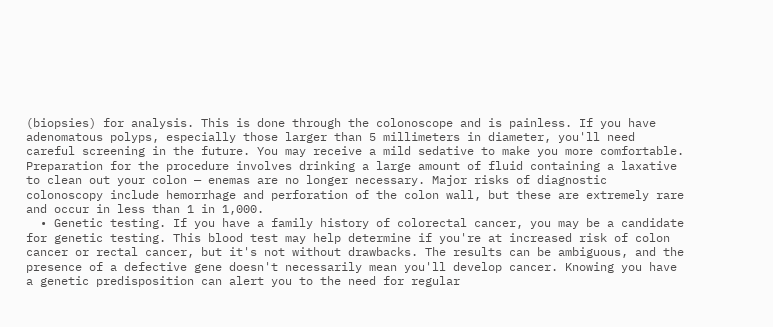(biopsies) for analysis. This is done through the colonoscope and is painless. If you have adenomatous polyps, especially those larger than 5 millimeters in diameter, you'll need careful screening in the future. You may receive a mild sedative to make you more comfortable. Preparation for the procedure involves drinking a large amount of fluid containing a laxative to clean out your colon — enemas are no longer necessary. Major risks of diagnostic colonoscopy include hemorrhage and perforation of the colon wall, but these are extremely rare and occur in less than 1 in 1,000.
  • Genetic testing. If you have a family history of colorectal cancer, you may be a candidate for genetic testing. This blood test may help determine if you're at increased risk of colon cancer or rectal cancer, but it's not without drawbacks. The results can be ambiguous, and the presence of a defective gene doesn't necessarily mean you'll develop cancer. Knowing you have a genetic predisposition can alert you to the need for regular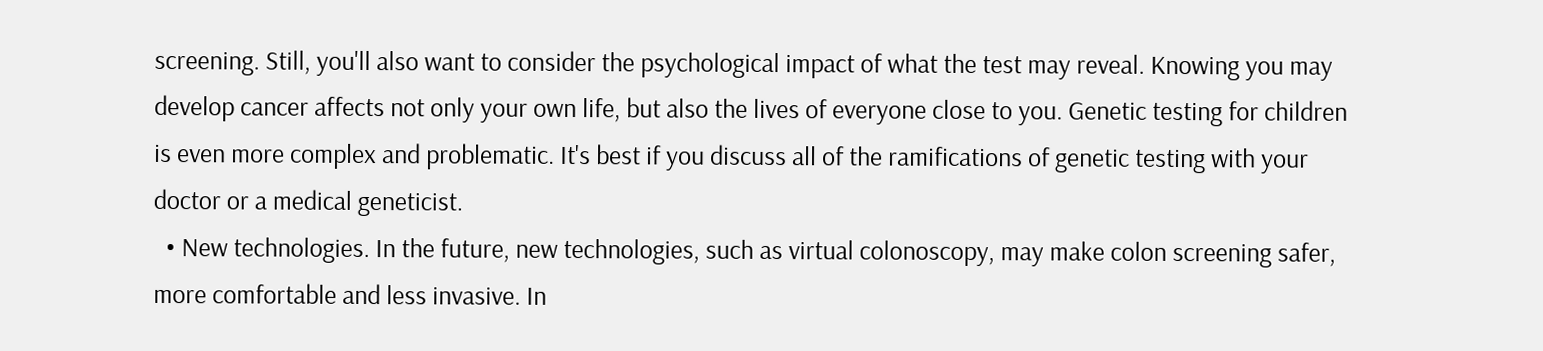screening. Still, you'll also want to consider the psychological impact of what the test may reveal. Knowing you may develop cancer affects not only your own life, but also the lives of everyone close to you. Genetic testing for children is even more complex and problematic. It's best if you discuss all of the ramifications of genetic testing with your doctor or a medical geneticist.
  • New technologies. In the future, new technologies, such as virtual colonoscopy, may make colon screening safer, more comfortable and less invasive. In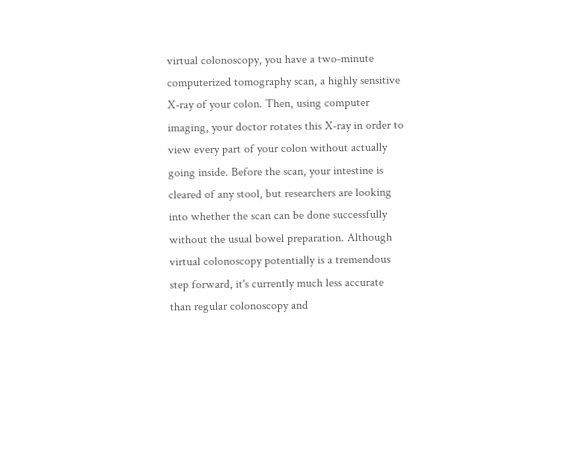virtual colonoscopy, you have a two-minute computerized tomography scan, a highly sensitive X-ray of your colon. Then, using computer imaging, your doctor rotates this X-ray in order to view every part of your colon without actually going inside. Before the scan, your intestine is cleared of any stool, but researchers are looking into whether the scan can be done successfully without the usual bowel preparation. Although virtual colonoscopy potentially is a tremendous step forward, it's currently much less accurate than regular colonoscopy and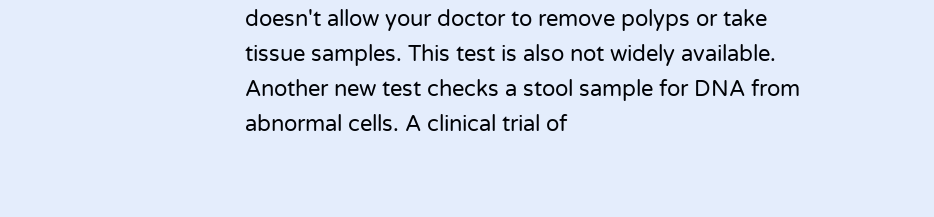doesn't allow your doctor to remove polyps or take tissue samples. This test is also not widely available. Another new test checks a stool sample for DNA from abnormal cells. A clinical trial of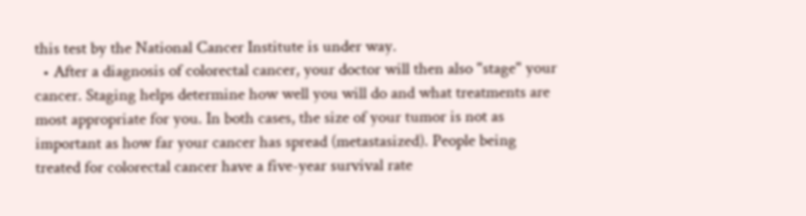this test by the National Cancer Institute is under way.
  • After a diagnosis of colorectal cancer, your doctor will then also "stage" your cancer. Staging helps determine how well you will do and what treatments are most appropriate for you. In both cases, the size of your tumor is not as important as how far your cancer has spread (metastasized). People being treated for colorectal cancer have a five-year survival rate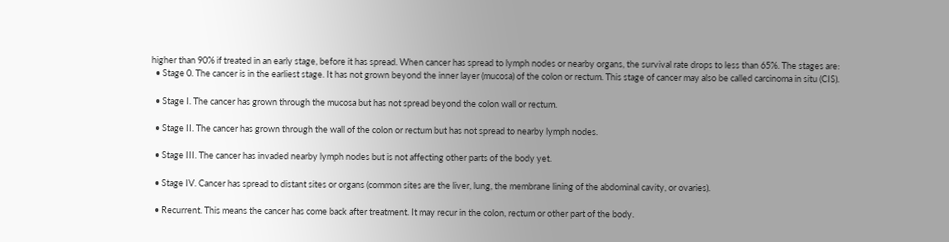higher than 90% if treated in an early stage, before it has spread. When cancer has spread to lymph nodes or nearby organs, the survival rate drops to less than 65%. The stages are:
  • Stage 0. The cancer is in the earliest stage. It has not grown beyond the inner layer (mucosa) of the colon or rectum. This stage of cancer may also be called carcinoma in situ (CIS).

  • Stage I. The cancer has grown through the mucosa but has not spread beyond the colon wall or rectum.

  • Stage II. The cancer has grown through the wall of the colon or rectum but has not spread to nearby lymph nodes.

  • Stage III. The cancer has invaded nearby lymph nodes but is not affecting other parts of the body yet.

  • Stage IV. Cancer has spread to distant sites or organs (common sites are the liver, lung, the membrane lining of the abdominal cavity, or ovaries).

  • Recurrent. This means the cancer has come back after treatment. It may recur in the colon, rectum or other part of the body.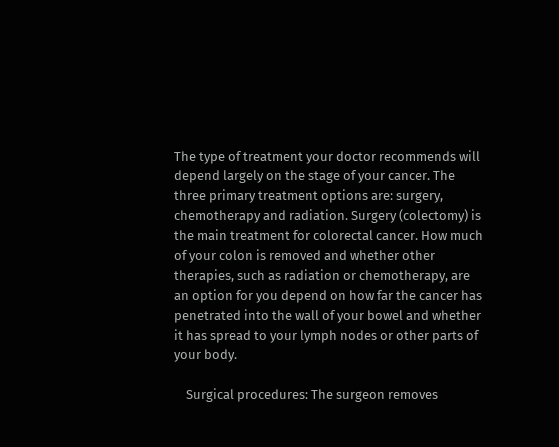The type of treatment your doctor recommends will depend largely on the stage of your cancer. The three primary treatment options are: surgery, chemotherapy and radiation. Surgery (colectomy) is the main treatment for colorectal cancer. How much of your colon is removed and whether other therapies, such as radiation or chemotherapy, are an option for you depend on how far the cancer has penetrated into the wall of your bowel and whether it has spread to your lymph nodes or other parts of your body.

    Surgical procedures: The surgeon removes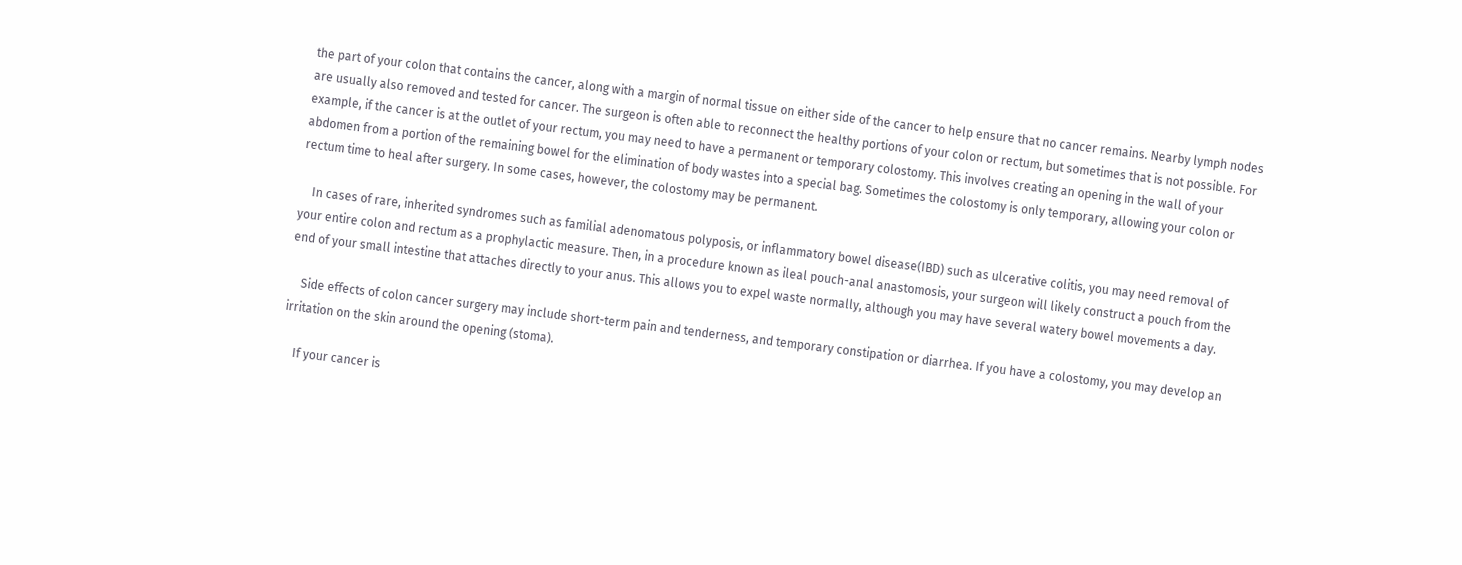the part of your colon that contains the cancer, along with a margin of normal tissue on either side of the cancer to help ensure that no cancer remains. Nearby lymph nodes are usually also removed and tested for cancer. The surgeon is often able to reconnect the healthy portions of your colon or rectum, but sometimes that is not possible. For example, if the cancer is at the outlet of your rectum, you may need to have a permanent or temporary colostomy. This involves creating an opening in the wall of your abdomen from a portion of the remaining bowel for the elimination of body wastes into a special bag. Sometimes the colostomy is only temporary, allowing your colon or rectum time to heal after surgery. In some cases, however, the colostomy may be permanent.

    In cases of rare, inherited syndromes such as familial adenomatous polyposis, or inflammatory bowel disease(IBD) such as ulcerative colitis, you may need removal of your entire colon and rectum as a prophylactic measure. Then, in a procedure known as ileal pouch-anal anastomosis, your surgeon will likely construct a pouch from the end of your small intestine that attaches directly to your anus. This allows you to expel waste normally, although you may have several watery bowel movements a day.

    Side effects of colon cancer surgery may include short-term pain and tenderness, and temporary constipation or diarrhea. If you have a colostomy, you may develop an irritation on the skin around the opening (stoma).

    If your cancer is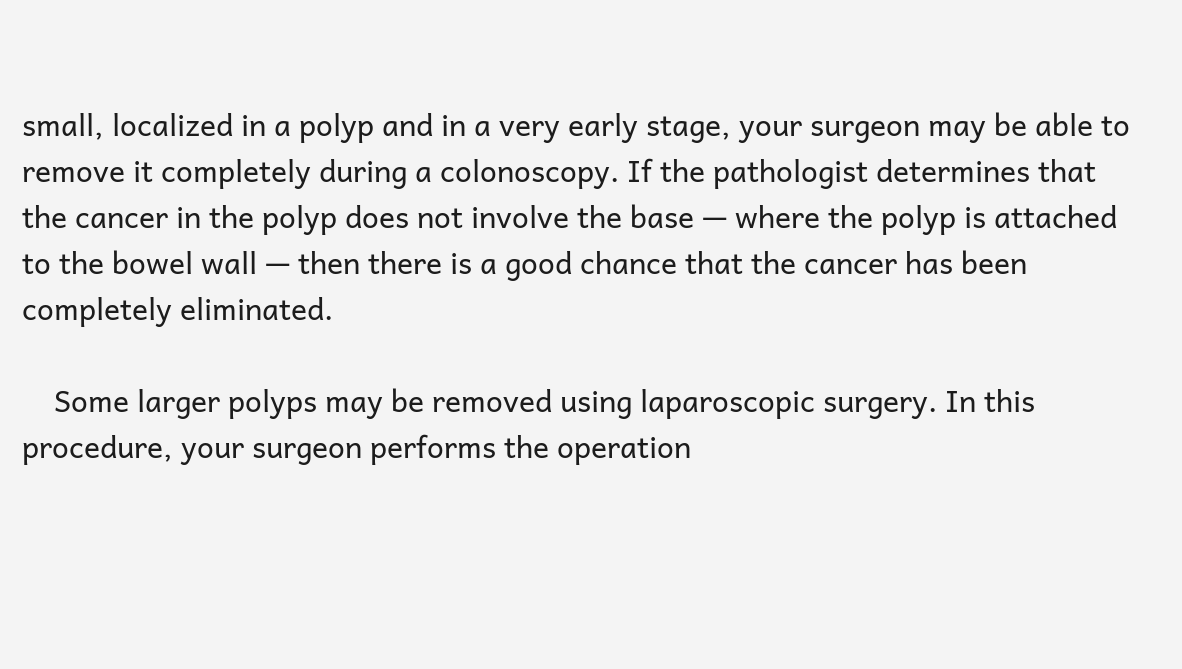small, localized in a polyp and in a very early stage, your surgeon may be able to remove it completely during a colonoscopy. If the pathologist determines that the cancer in the polyp does not involve the base — where the polyp is attached to the bowel wall — then there is a good chance that the cancer has been completely eliminated.

    Some larger polyps may be removed using laparoscopic surgery. In this procedure, your surgeon performs the operation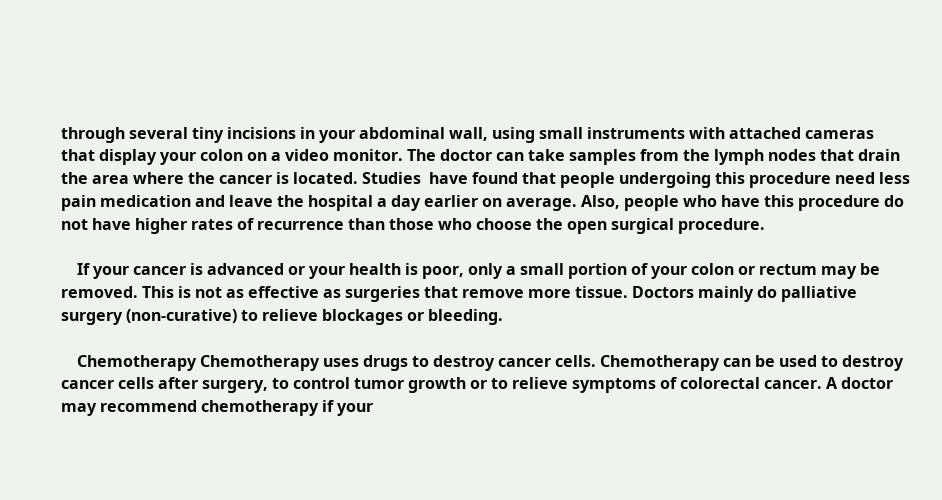through several tiny incisions in your abdominal wall, using small instruments with attached cameras that display your colon on a video monitor. The doctor can take samples from the lymph nodes that drain the area where the cancer is located. Studies  have found that people undergoing this procedure need less pain medication and leave the hospital a day earlier on average. Also, people who have this procedure do not have higher rates of recurrence than those who choose the open surgical procedure.

    If your cancer is advanced or your health is poor, only a small portion of your colon or rectum may be removed. This is not as effective as surgeries that remove more tissue. Doctors mainly do palliative surgery (non-curative) to relieve blockages or bleeding.

    Chemotherapy Chemotherapy uses drugs to destroy cancer cells. Chemotherapy can be used to destroy cancer cells after surgery, to control tumor growth or to relieve symptoms of colorectal cancer. A doctor may recommend chemotherapy if your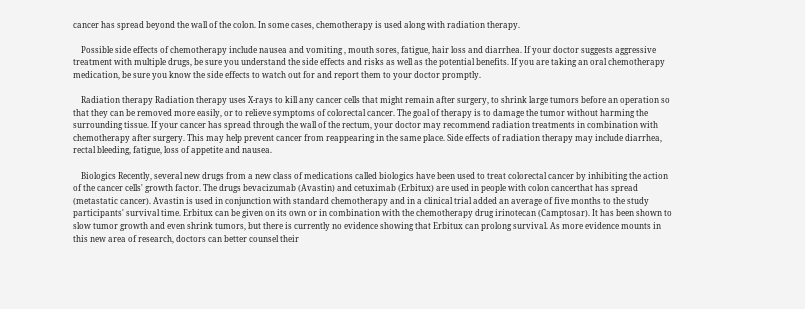cancer has spread beyond the wall of the colon. In some cases, chemotherapy is used along with radiation therapy.

    Possible side effects of chemotherapy include nausea and vomiting , mouth sores, fatigue, hair loss and diarrhea. If your doctor suggests aggressive treatment with multiple drugs, be sure you understand the side effects and risks as well as the potential benefits. If you are taking an oral chemotherapy medication, be sure you know the side effects to watch out for and report them to your doctor promptly.

    Radiation therapy Radiation therapy uses X-rays to kill any cancer cells that might remain after surgery, to shrink large tumors before an operation so that they can be removed more easily, or to relieve symptoms of colorectal cancer. The goal of therapy is to damage the tumor without harming the surrounding tissue. If your cancer has spread through the wall of the rectum, your doctor may recommend radiation treatments in combination with chemotherapy after surgery. This may help prevent cancer from reappearing in the same place. Side effects of radiation therapy may include diarrhea, rectal bleeding, fatigue, loss of appetite and nausea.

    Biologics Recently, several new drugs from a new class of medications called biologics have been used to treat colorectal cancer by inhibiting the action of the cancer cells' growth factor. The drugs bevacizumab (Avastin) and cetuximab (Erbitux) are used in people with colon cancerthat has spread (metastatic cancer). Avastin is used in conjunction with standard chemotherapy and in a clinical trial added an average of five months to the study participants' survival time. Erbitux can be given on its own or in combination with the chemotherapy drug irinotecan (Camptosar). It has been shown to slow tumor growth and even shrink tumors, but there is currently no evidence showing that Erbitux can prolong survival. As more evidence mounts in this new area of research, doctors can better counsel their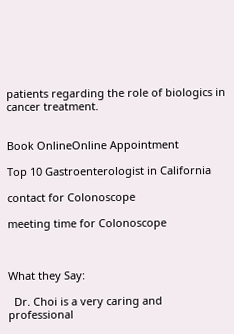patients regarding the role of biologics in cancer treatment.


Book OnlineOnline Appointment

Top 10 Gastroenterologist in California

contact for Colonoscope

meeting time for Colonoscope



What they Say:

  Dr. Choi is a very caring and professional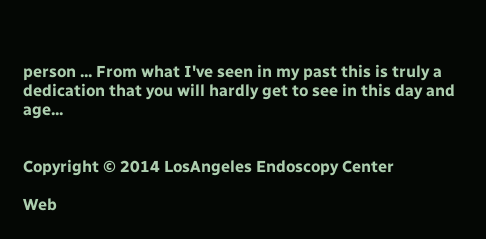person ... From what I've seen in my past this is truly a dedication that you will hardly get to see in this day and age...


Copyright © 2014 LosAngeles Endoscopy Center

Web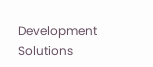Development Solutions